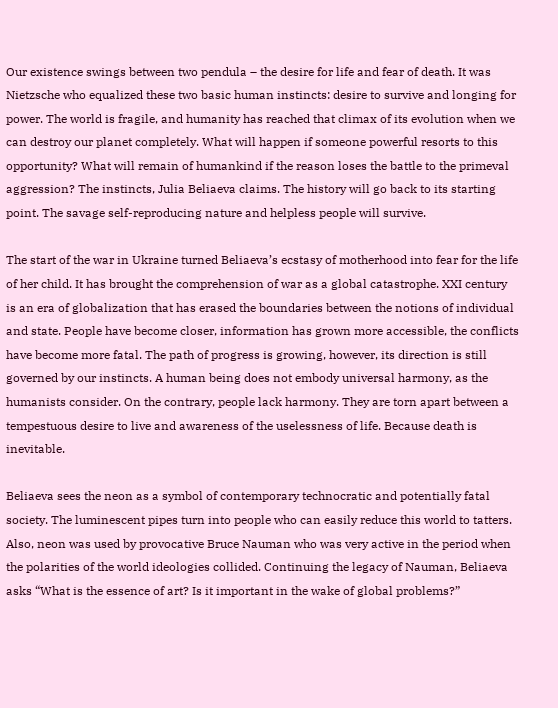Our existence swings between two pendula – the desire for life and fear of death. It was Nietzsche who equalized these two basic human instincts: desire to survive and longing for power. The world is fragile, and humanity has reached that climax of its evolution when we can destroy our planet completely. What will happen if someone powerful resorts to this opportunity? What will remain of humankind if the reason loses the battle to the primeval aggression? The instincts, Julia Beliaeva claims. The history will go back to its starting point. The savage self-reproducing nature and helpless people will survive.

The start of the war in Ukraine turned Beliaeva’s ecstasy of motherhood into fear for the life of her child. It has brought the comprehension of war as a global catastrophe. XXI century is an era of globalization that has erased the boundaries between the notions of individual and state. People have become closer, information has grown more accessible, the conflicts have become more fatal. The path of progress is growing, however, its direction is still governed by our instincts. A human being does not embody universal harmony, as the humanists consider. On the contrary, people lack harmony. They are torn apart between a tempestuous desire to live and awareness of the uselessness of life. Because death is inevitable.

Beliaeva sees the neon as a symbol of contemporary technocratic and potentially fatal society. The luminescent pipes turn into people who can easily reduce this world to tatters. Also, neon was used by provocative Bruce Nauman who was very active in the period when the polarities of the world ideologies collided. Continuing the legacy of Nauman, Beliaeva asks “What is the essence of art? Is it important in the wake of global problems?”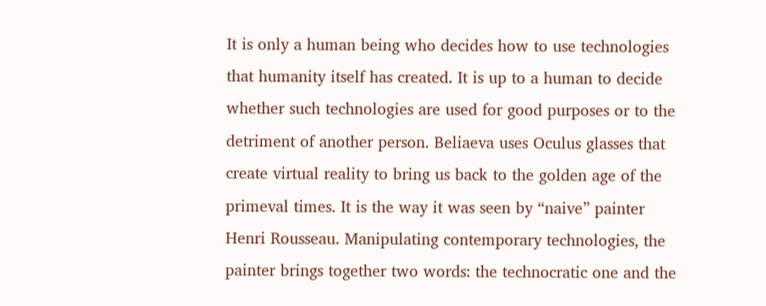It is only a human being who decides how to use technologies that humanity itself has created. It is up to a human to decide whether such technologies are used for good purposes or to the detriment of another person. Beliaeva uses Oculus glasses that create virtual reality to bring us back to the golden age of the primeval times. It is the way it was seen by “naive” painter Henri Rousseau. Manipulating contemporary technologies, the painter brings together two words: the technocratic one and the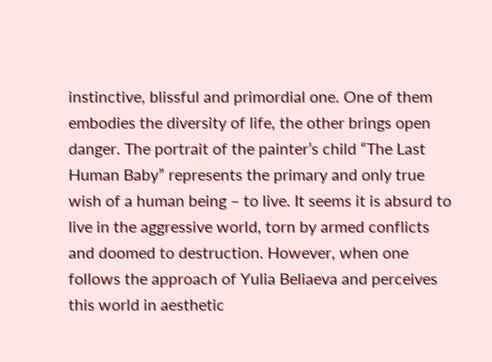instinctive, blissful and primordial one. One of them embodies the diversity of life, the other brings open danger. The portrait of the painter’s child “The Last Human Baby” represents the primary and only true wish of a human being – to live. It seems it is absurd to live in the aggressive world, torn by armed conflicts and doomed to destruction. However, when one follows the approach of Yulia Beliaeva and perceives this world in aesthetic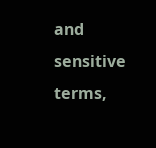and sensitive terms,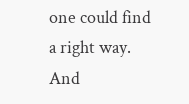one could find a right way. And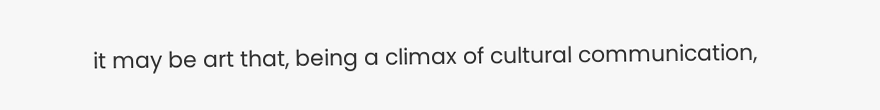it may be art that, being a climax of cultural communication,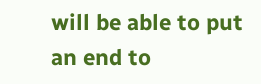will be able to put an end to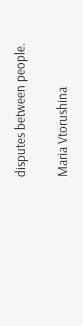disputes between people.

Maria Vtorushina